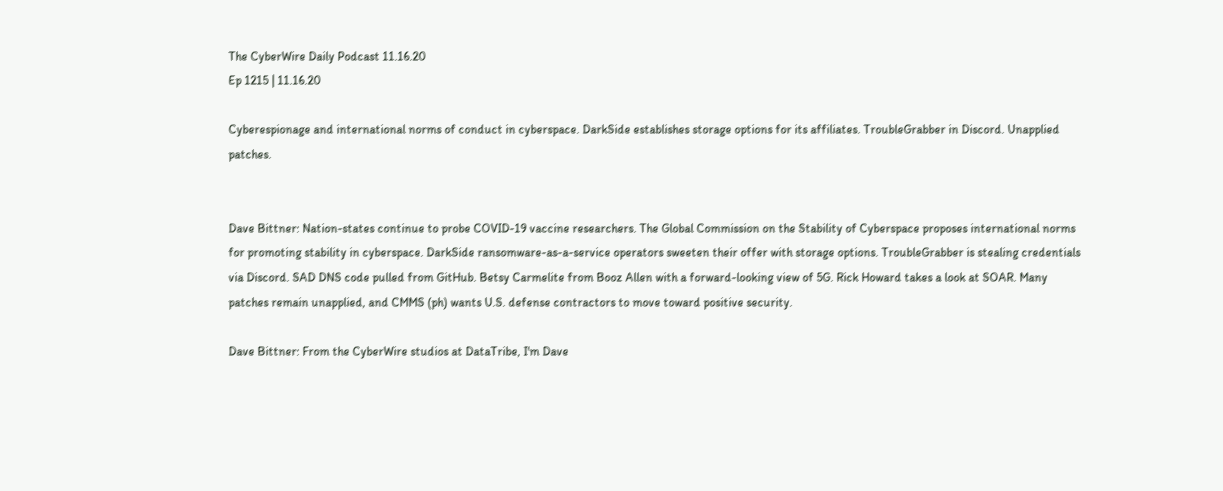The CyberWire Daily Podcast 11.16.20
Ep 1215 | 11.16.20

Cyberespionage and international norms of conduct in cyberspace. DarkSide establishes storage options for its affiliates. TroubleGrabber in Discord. Unapplied patches.


Dave Bittner: Nation-states continue to probe COVID-19 vaccine researchers. The Global Commission on the Stability of Cyberspace proposes international norms for promoting stability in cyberspace. DarkSide ransomware-as-a-service operators sweeten their offer with storage options. TroubleGrabber is stealing credentials via Discord. SAD DNS code pulled from GitHub. Betsy Carmelite from Booz Allen with a forward-looking view of 5G. Rick Howard takes a look at SOAR. Many patches remain unapplied, and CMMS (ph) wants U.S. defense contractors to move toward positive security.

Dave Bittner: From the CyberWire studios at DataTribe, I'm Dave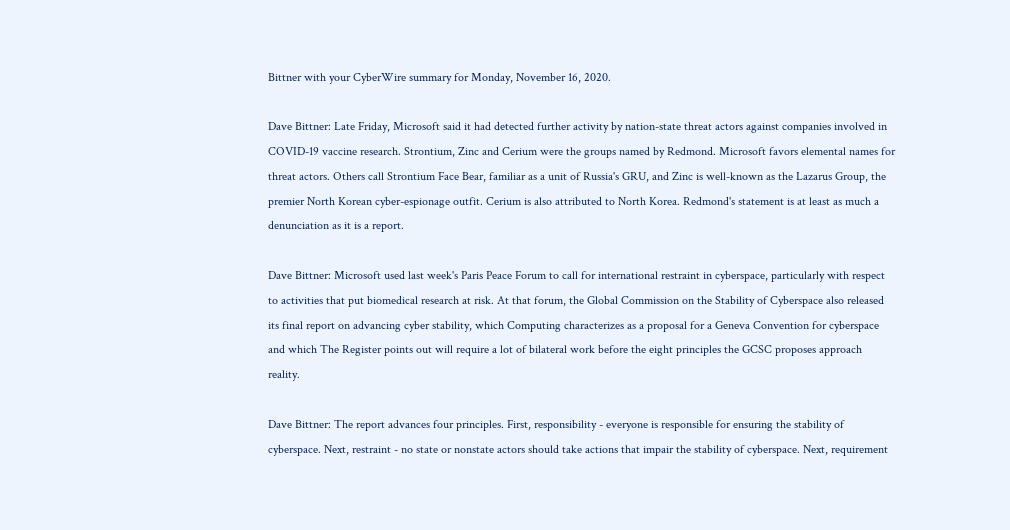Bittner with your CyberWire summary for Monday, November 16, 2020.

Dave Bittner: Late Friday, Microsoft said it had detected further activity by nation-state threat actors against companies involved in COVID-19 vaccine research. Strontium, Zinc and Cerium were the groups named by Redmond. Microsoft favors elemental names for threat actors. Others call Strontium Face Bear, familiar as a unit of Russia's GRU, and Zinc is well-known as the Lazarus Group, the premier North Korean cyber-espionage outfit. Cerium is also attributed to North Korea. Redmond's statement is at least as much a denunciation as it is a report.

Dave Bittner: Microsoft used last week's Paris Peace Forum to call for international restraint in cyberspace, particularly with respect to activities that put biomedical research at risk. At that forum, the Global Commission on the Stability of Cyberspace also released its final report on advancing cyber stability, which Computing characterizes as a proposal for a Geneva Convention for cyberspace and which The Register points out will require a lot of bilateral work before the eight principles the GCSC proposes approach reality.

Dave Bittner: The report advances four principles. First, responsibility - everyone is responsible for ensuring the stability of cyberspace. Next, restraint - no state or nonstate actors should take actions that impair the stability of cyberspace. Next, requirement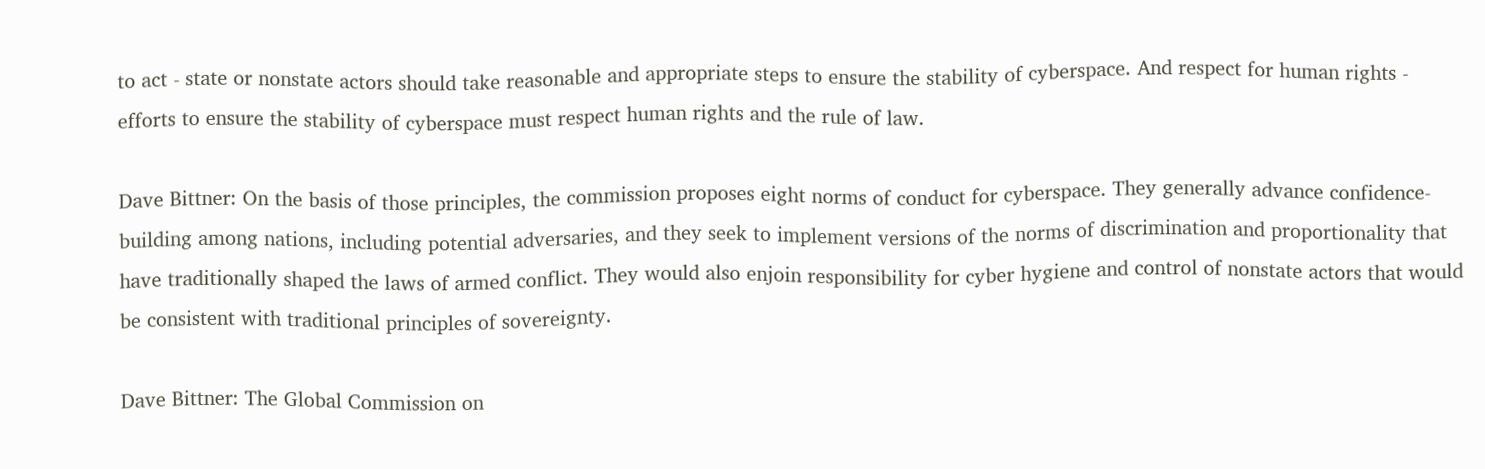to act - state or nonstate actors should take reasonable and appropriate steps to ensure the stability of cyberspace. And respect for human rights - efforts to ensure the stability of cyberspace must respect human rights and the rule of law.

Dave Bittner: On the basis of those principles, the commission proposes eight norms of conduct for cyberspace. They generally advance confidence-building among nations, including potential adversaries, and they seek to implement versions of the norms of discrimination and proportionality that have traditionally shaped the laws of armed conflict. They would also enjoin responsibility for cyber hygiene and control of nonstate actors that would be consistent with traditional principles of sovereignty.

Dave Bittner: The Global Commission on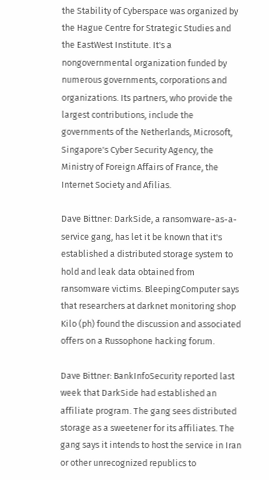the Stability of Cyberspace was organized by the Hague Centre for Strategic Studies and the EastWest Institute. It's a nongovernmental organization funded by numerous governments, corporations and organizations. Its partners, who provide the largest contributions, include the governments of the Netherlands, Microsoft, Singapore's Cyber Security Agency, the Ministry of Foreign Affairs of France, the Internet Society and Afilias.

Dave Bittner: DarkSide, a ransomware-as-a-service gang, has let it be known that it's established a distributed storage system to hold and leak data obtained from ransomware victims. BleepingComputer says that researchers at darknet monitoring shop Kilo (ph) found the discussion and associated offers on a Russophone hacking forum.

Dave Bittner: BankInfoSecurity reported last week that DarkSide had established an affiliate program. The gang sees distributed storage as a sweetener for its affiliates. The gang says it intends to host the service in Iran or other unrecognized republics to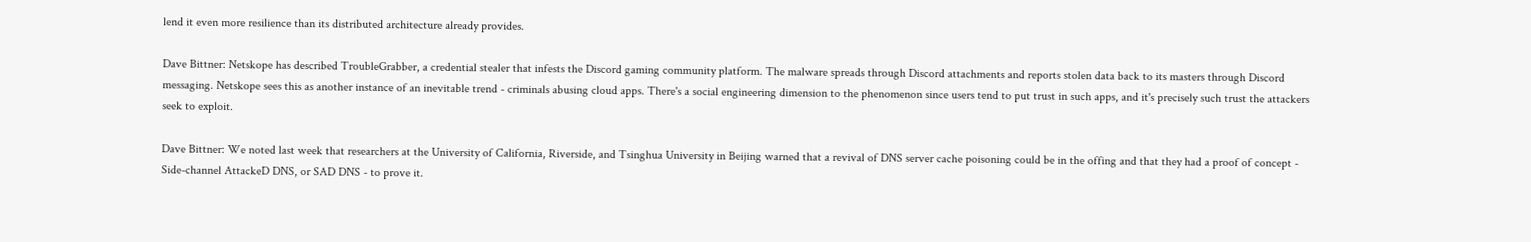lend it even more resilience than its distributed architecture already provides.

Dave Bittner: Netskope has described TroubleGrabber, a credential stealer that infests the Discord gaming community platform. The malware spreads through Discord attachments and reports stolen data back to its masters through Discord messaging. Netskope sees this as another instance of an inevitable trend - criminals abusing cloud apps. There's a social engineering dimension to the phenomenon since users tend to put trust in such apps, and it's precisely such trust the attackers seek to exploit.

Dave Bittner: We noted last week that researchers at the University of California, Riverside, and Tsinghua University in Beijing warned that a revival of DNS server cache poisoning could be in the offing and that they had a proof of concept - Side-channel AttackeD DNS, or SAD DNS - to prove it.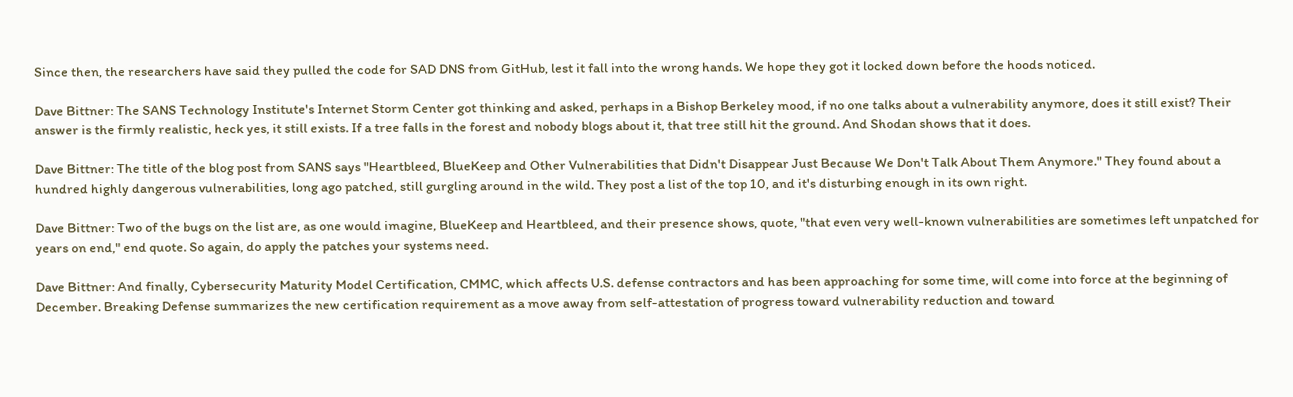Since then, the researchers have said they pulled the code for SAD DNS from GitHub, lest it fall into the wrong hands. We hope they got it locked down before the hoods noticed.

Dave Bittner: The SANS Technology Institute's Internet Storm Center got thinking and asked, perhaps in a Bishop Berkeley mood, if no one talks about a vulnerability anymore, does it still exist? Their answer is the firmly realistic, heck yes, it still exists. If a tree falls in the forest and nobody blogs about it, that tree still hit the ground. And Shodan shows that it does.

Dave Bittner: The title of the blog post from SANS says "Heartbleed, BlueKeep and Other Vulnerabilities that Didn't Disappear Just Because We Don't Talk About Them Anymore." They found about a hundred highly dangerous vulnerabilities, long ago patched, still gurgling around in the wild. They post a list of the top 10, and it's disturbing enough in its own right.

Dave Bittner: Two of the bugs on the list are, as one would imagine, BlueKeep and Heartbleed, and their presence shows, quote, "that even very well-known vulnerabilities are sometimes left unpatched for years on end," end quote. So again, do apply the patches your systems need.

Dave Bittner: And finally, Cybersecurity Maturity Model Certification, CMMC, which affects U.S. defense contractors and has been approaching for some time, will come into force at the beginning of December. Breaking Defense summarizes the new certification requirement as a move away from self-attestation of progress toward vulnerability reduction and toward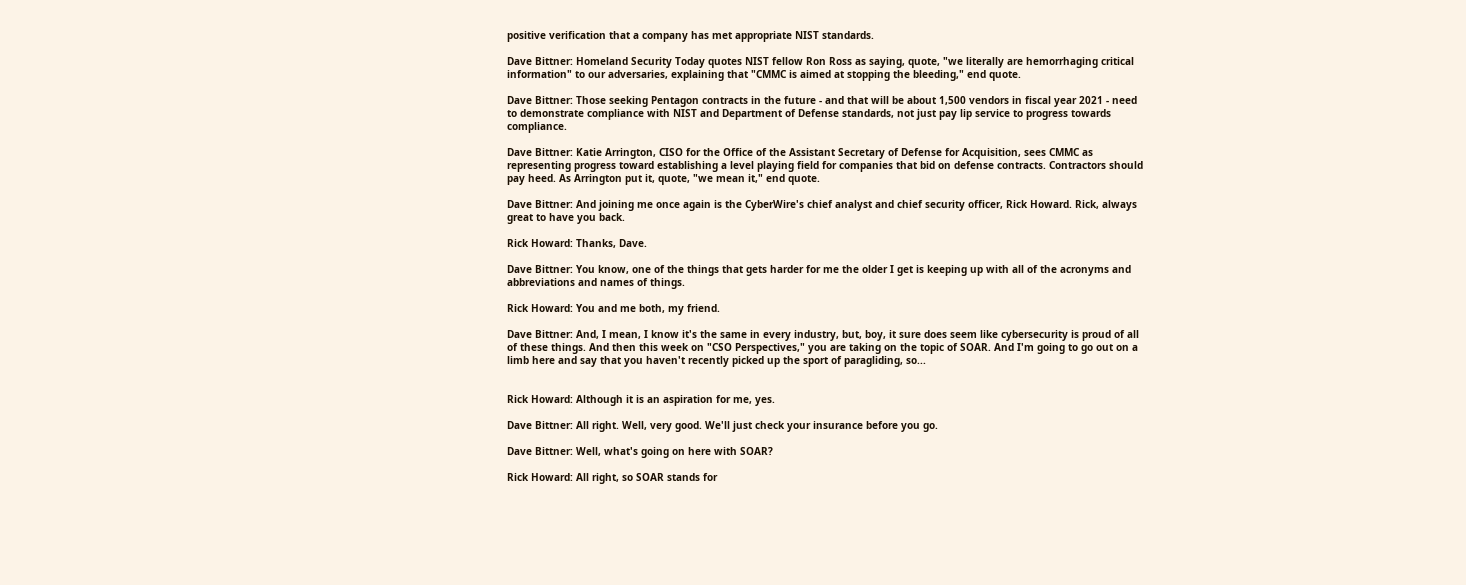positive verification that a company has met appropriate NIST standards.

Dave Bittner: Homeland Security Today quotes NIST fellow Ron Ross as saying, quote, "we literally are hemorrhaging critical information" to our adversaries, explaining that "CMMC is aimed at stopping the bleeding," end quote.

Dave Bittner: Those seeking Pentagon contracts in the future - and that will be about 1,500 vendors in fiscal year 2021 - need to demonstrate compliance with NIST and Department of Defense standards, not just pay lip service to progress towards compliance.

Dave Bittner: Katie Arrington, CISO for the Office of the Assistant Secretary of Defense for Acquisition, sees CMMC as representing progress toward establishing a level playing field for companies that bid on defense contracts. Contractors should pay heed. As Arrington put it, quote, "we mean it," end quote.

Dave Bittner: And joining me once again is the CyberWire's chief analyst and chief security officer, Rick Howard. Rick, always great to have you back.

Rick Howard: Thanks, Dave.

Dave Bittner: You know, one of the things that gets harder for me the older I get is keeping up with all of the acronyms and abbreviations and names of things.

Rick Howard: You and me both, my friend.

Dave Bittner: And, I mean, I know it's the same in every industry, but, boy, it sure does seem like cybersecurity is proud of all of these things. And then this week on "CSO Perspectives," you are taking on the topic of SOAR. And I'm going to go out on a limb here and say that you haven't recently picked up the sport of paragliding, so...


Rick Howard: Although it is an aspiration for me, yes.

Dave Bittner: All right. Well, very good. We'll just check your insurance before you go.

Dave Bittner: Well, what's going on here with SOAR?

Rick Howard: All right, so SOAR stands for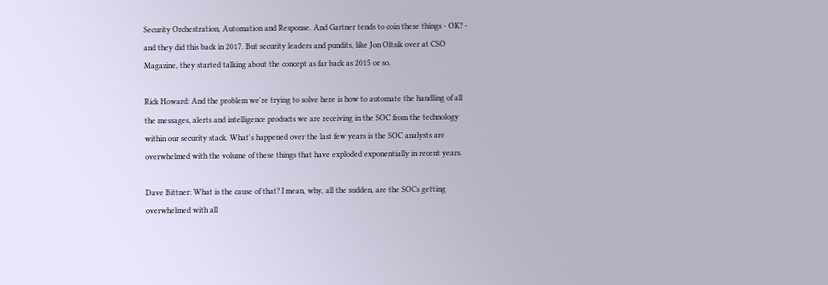Security Orchestration, Automation and Response. And Gartner tends to coin these things - OK? - and they did this back in 2017. But security leaders and pundits, like Jon Oltsik over at CSO Magazine, they started talking about the concept as far back as 2015 or so.

Rick Howard: And the problem we're trying to solve here is how to automate the handling of all the messages, alerts and intelligence products we are receiving in the SOC from the technology within our security stack. What's happened over the last few years is the SOC analysts are overwhelmed with the volume of these things that have exploded exponentially in recent years.

Dave Bittner: What is the cause of that? I mean, why, all the sudden, are the SOCs getting overwhelmed with all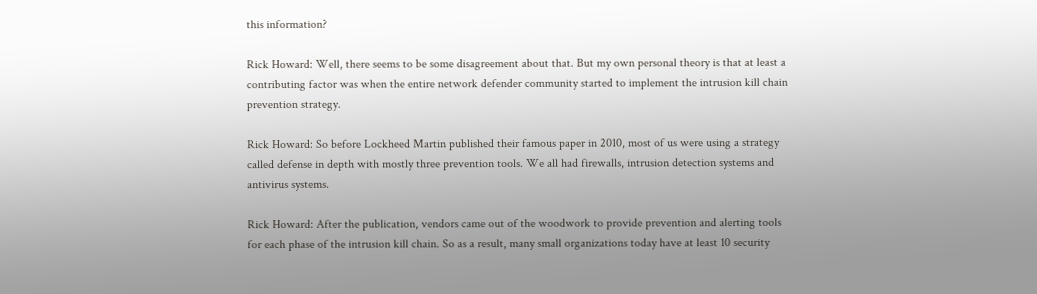this information?

Rick Howard: Well, there seems to be some disagreement about that. But my own personal theory is that at least a contributing factor was when the entire network defender community started to implement the intrusion kill chain prevention strategy.

Rick Howard: So before Lockheed Martin published their famous paper in 2010, most of us were using a strategy called defense in depth with mostly three prevention tools. We all had firewalls, intrusion detection systems and antivirus systems.

Rick Howard: After the publication, vendors came out of the woodwork to provide prevention and alerting tools for each phase of the intrusion kill chain. So as a result, many small organizations today have at least 10 security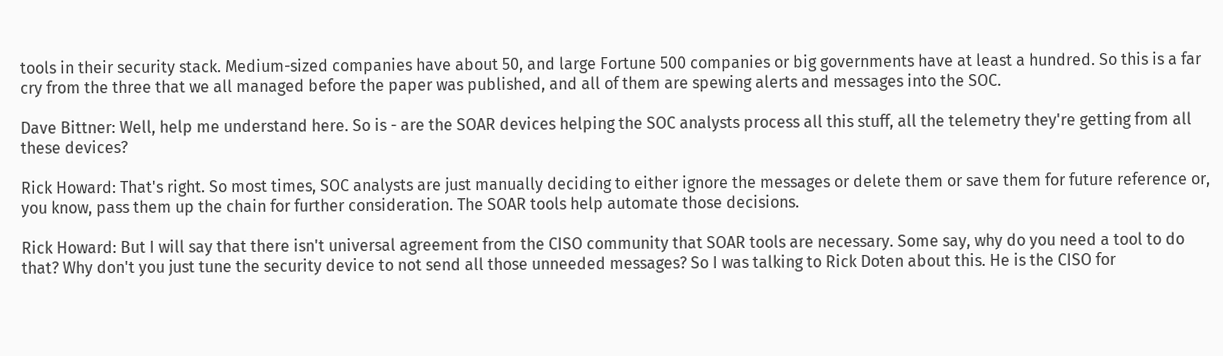tools in their security stack. Medium-sized companies have about 50, and large Fortune 500 companies or big governments have at least a hundred. So this is a far cry from the three that we all managed before the paper was published, and all of them are spewing alerts and messages into the SOC.

Dave Bittner: Well, help me understand here. So is - are the SOAR devices helping the SOC analysts process all this stuff, all the telemetry they're getting from all these devices?

Rick Howard: That's right. So most times, SOC analysts are just manually deciding to either ignore the messages or delete them or save them for future reference or, you know, pass them up the chain for further consideration. The SOAR tools help automate those decisions.

Rick Howard: But I will say that there isn't universal agreement from the CISO community that SOAR tools are necessary. Some say, why do you need a tool to do that? Why don't you just tune the security device to not send all those unneeded messages? So I was talking to Rick Doten about this. He is the CISO for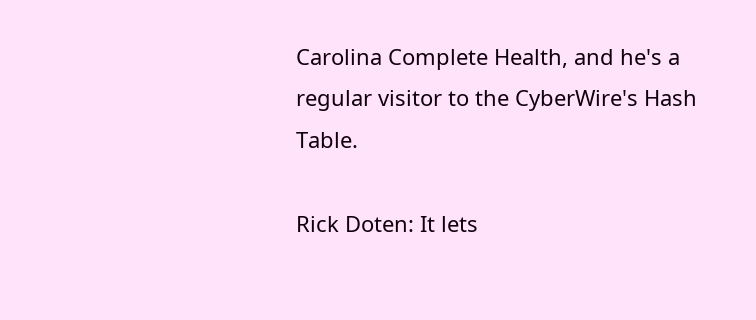Carolina Complete Health, and he's a regular visitor to the CyberWire's Hash Table.

Rick Doten: It lets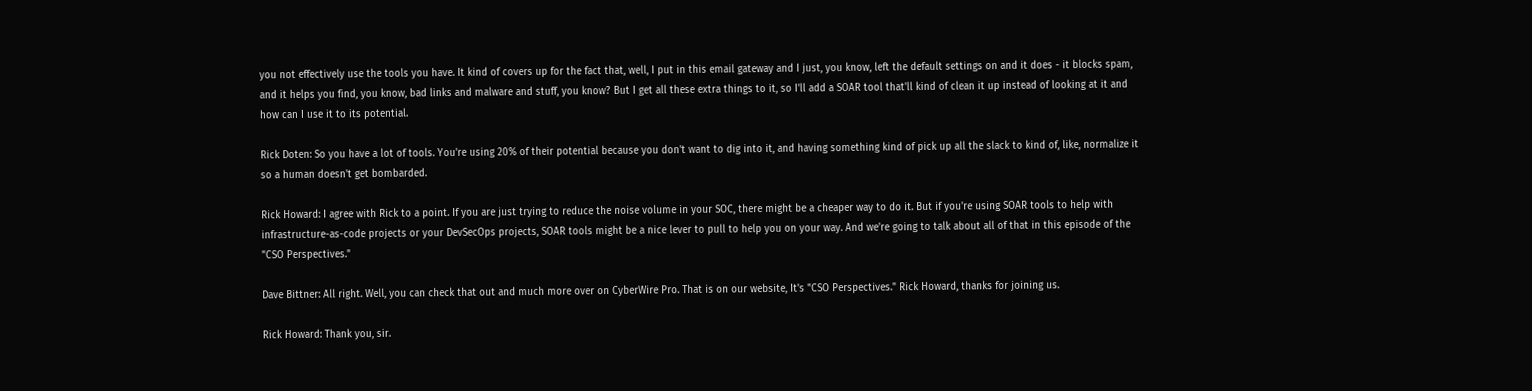you not effectively use the tools you have. It kind of covers up for the fact that, well, I put in this email gateway and I just, you know, left the default settings on and it does - it blocks spam, and it helps you find, you know, bad links and malware and stuff, you know? But I get all these extra things to it, so I'll add a SOAR tool that'll kind of clean it up instead of looking at it and how can I use it to its potential.

Rick Doten: So you have a lot of tools. You're using 20% of their potential because you don't want to dig into it, and having something kind of pick up all the slack to kind of, like, normalize it so a human doesn't get bombarded.

Rick Howard: I agree with Rick to a point. If you are just trying to reduce the noise volume in your SOC, there might be a cheaper way to do it. But if you're using SOAR tools to help with infrastructure-as-code projects or your DevSecOps projects, SOAR tools might be a nice lever to pull to help you on your way. And we're going to talk about all of that in this episode of the "CSO Perspectives."

Dave Bittner: All right. Well, you can check that out and much more over on CyberWire Pro. That is on our website, It's "CSO Perspectives." Rick Howard, thanks for joining us.

Rick Howard: Thank you, sir.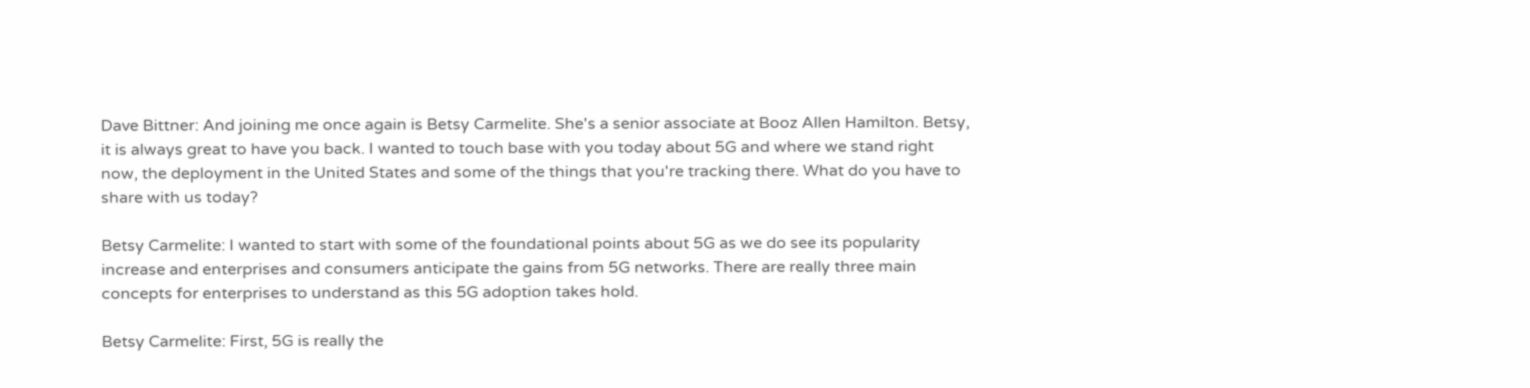Dave Bittner: And joining me once again is Betsy Carmelite. She's a senior associate at Booz Allen Hamilton. Betsy, it is always great to have you back. I wanted to touch base with you today about 5G and where we stand right now, the deployment in the United States and some of the things that you're tracking there. What do you have to share with us today?

Betsy Carmelite: I wanted to start with some of the foundational points about 5G as we do see its popularity increase and enterprises and consumers anticipate the gains from 5G networks. There are really three main concepts for enterprises to understand as this 5G adoption takes hold.

Betsy Carmelite: First, 5G is really the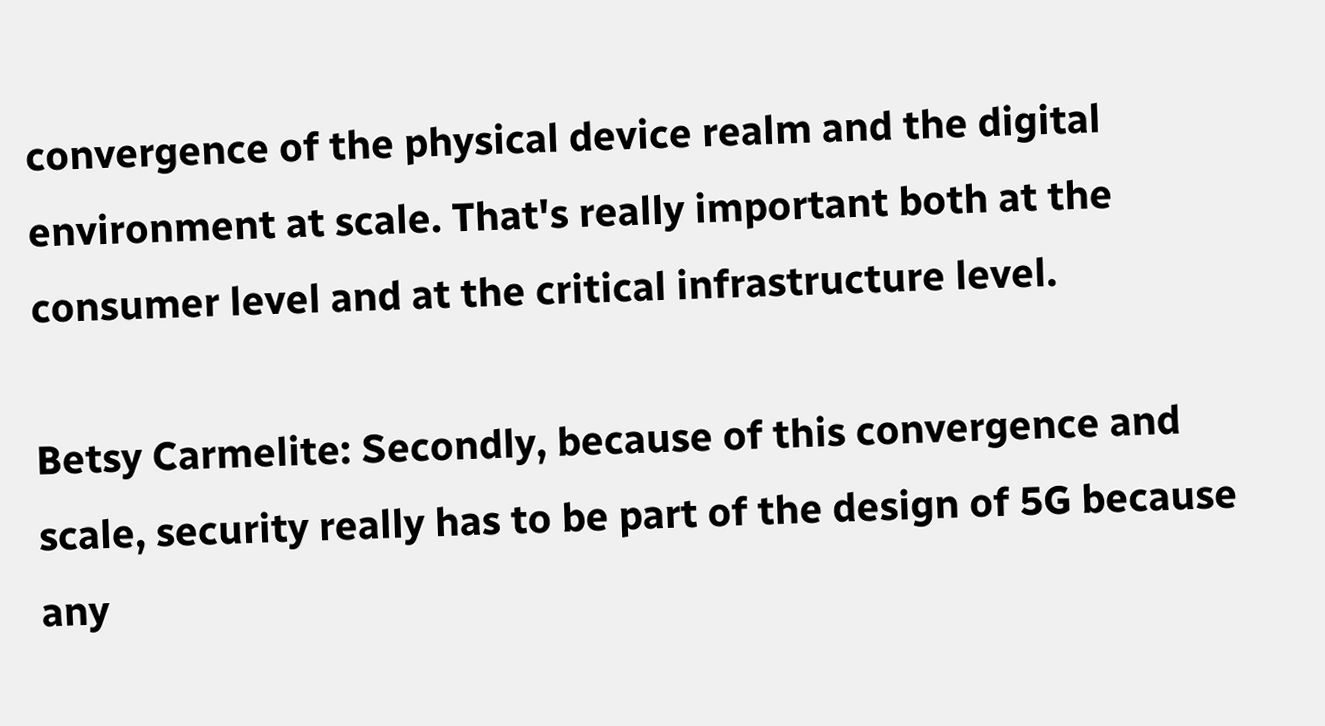convergence of the physical device realm and the digital environment at scale. That's really important both at the consumer level and at the critical infrastructure level.

Betsy Carmelite: Secondly, because of this convergence and scale, security really has to be part of the design of 5G because any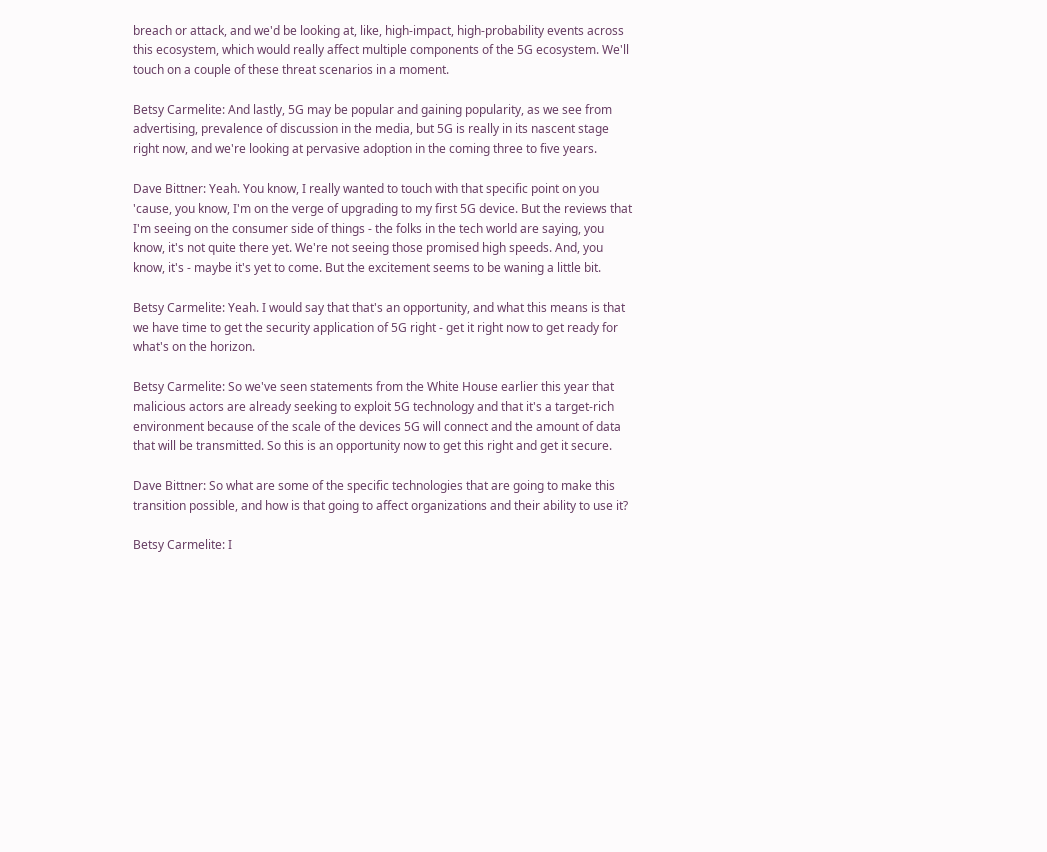breach or attack, and we'd be looking at, like, high-impact, high-probability events across this ecosystem, which would really affect multiple components of the 5G ecosystem. We'll touch on a couple of these threat scenarios in a moment.

Betsy Carmelite: And lastly, 5G may be popular and gaining popularity, as we see from advertising, prevalence of discussion in the media, but 5G is really in its nascent stage right now, and we're looking at pervasive adoption in the coming three to five years.

Dave Bittner: Yeah. You know, I really wanted to touch with that specific point on you 'cause, you know, I'm on the verge of upgrading to my first 5G device. But the reviews that I'm seeing on the consumer side of things - the folks in the tech world are saying, you know, it's not quite there yet. We're not seeing those promised high speeds. And, you know, it's - maybe it's yet to come. But the excitement seems to be waning a little bit.

Betsy Carmelite: Yeah. I would say that that's an opportunity, and what this means is that we have time to get the security application of 5G right - get it right now to get ready for what's on the horizon.

Betsy Carmelite: So we've seen statements from the White House earlier this year that malicious actors are already seeking to exploit 5G technology and that it's a target-rich environment because of the scale of the devices 5G will connect and the amount of data that will be transmitted. So this is an opportunity now to get this right and get it secure.

Dave Bittner: So what are some of the specific technologies that are going to make this transition possible, and how is that going to affect organizations and their ability to use it?

Betsy Carmelite: I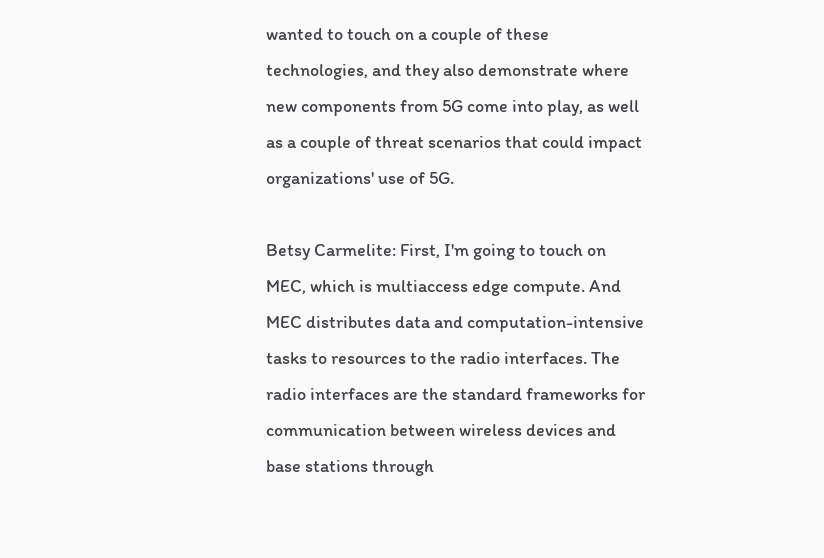wanted to touch on a couple of these technologies, and they also demonstrate where new components from 5G come into play, as well as a couple of threat scenarios that could impact organizations' use of 5G.

Betsy Carmelite: First, I'm going to touch on MEC, which is multiaccess edge compute. And MEC distributes data and computation-intensive tasks to resources to the radio interfaces. The radio interfaces are the standard frameworks for communication between wireless devices and base stations through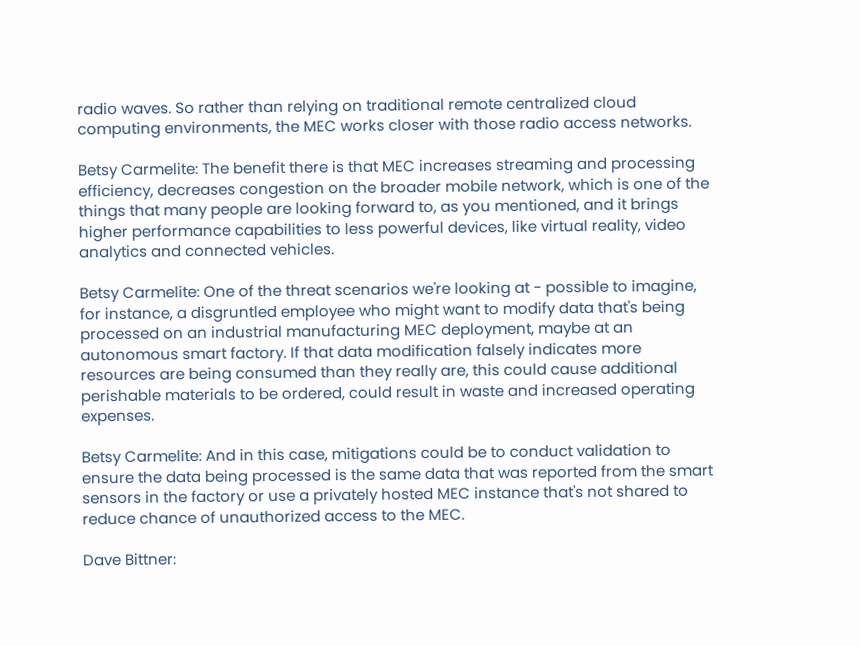radio waves. So rather than relying on traditional remote centralized cloud computing environments, the MEC works closer with those radio access networks.

Betsy Carmelite: The benefit there is that MEC increases streaming and processing efficiency, decreases congestion on the broader mobile network, which is one of the things that many people are looking forward to, as you mentioned, and it brings higher performance capabilities to less powerful devices, like virtual reality, video analytics and connected vehicles.

Betsy Carmelite: One of the threat scenarios we're looking at - possible to imagine, for instance, a disgruntled employee who might want to modify data that's being processed on an industrial manufacturing MEC deployment, maybe at an autonomous smart factory. If that data modification falsely indicates more resources are being consumed than they really are, this could cause additional perishable materials to be ordered, could result in waste and increased operating expenses.

Betsy Carmelite: And in this case, mitigations could be to conduct validation to ensure the data being processed is the same data that was reported from the smart sensors in the factory or use a privately hosted MEC instance that's not shared to reduce chance of unauthorized access to the MEC.

Dave Bittner: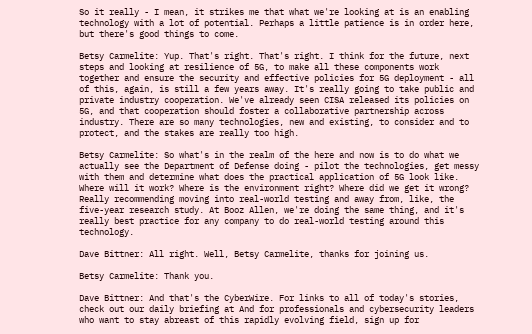So it really - I mean, it strikes me that what we're looking at is an enabling technology with a lot of potential. Perhaps a little patience is in order here, but there's good things to come.

Betsy Carmelite: Yup. That's right. That's right. I think for the future, next steps and looking at resilience of 5G, to make all these components work together and ensure the security and effective policies for 5G deployment - all of this, again, is still a few years away. It's really going to take public and private industry cooperation. We've already seen CISA released its policies on 5G, and that cooperation should foster a collaborative partnership across industry. There are so many technologies, new and existing, to consider and to protect, and the stakes are really too high.

Betsy Carmelite: So what's in the realm of the here and now is to do what we actually see the Department of Defense doing - pilot the technologies, get messy with them and determine what does the practical application of 5G look like. Where will it work? Where is the environment right? Where did we get it wrong? Really recommending moving into real-world testing and away from, like, the five-year research study. At Booz Allen, we're doing the same thing, and it's really best practice for any company to do real-world testing around this technology.

Dave Bittner: All right. Well, Betsy Carmelite, thanks for joining us.

Betsy Carmelite: Thank you.

Dave Bittner: And that's the CyberWire. For links to all of today's stories, check out our daily briefing at And for professionals and cybersecurity leaders who want to stay abreast of this rapidly evolving field, sign up for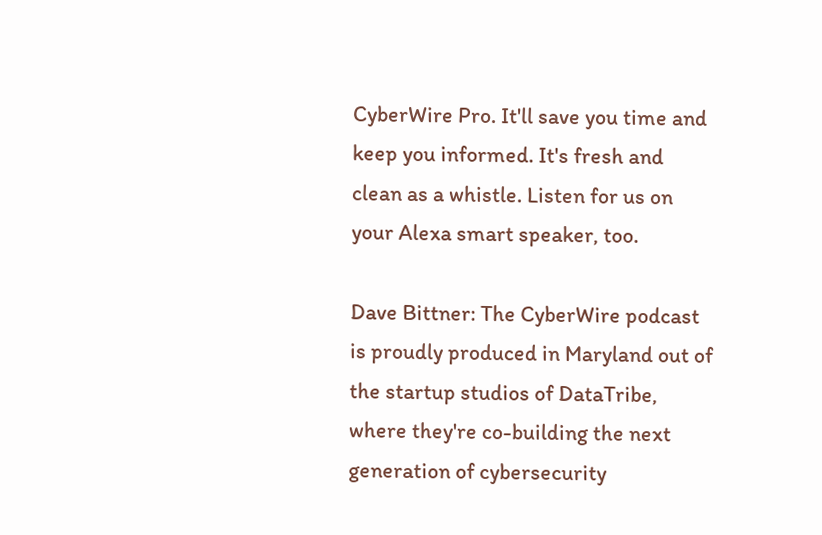CyberWire Pro. It'll save you time and keep you informed. It's fresh and clean as a whistle. Listen for us on your Alexa smart speaker, too.

Dave Bittner: The CyberWire podcast is proudly produced in Maryland out of the startup studios of DataTribe, where they're co-building the next generation of cybersecurity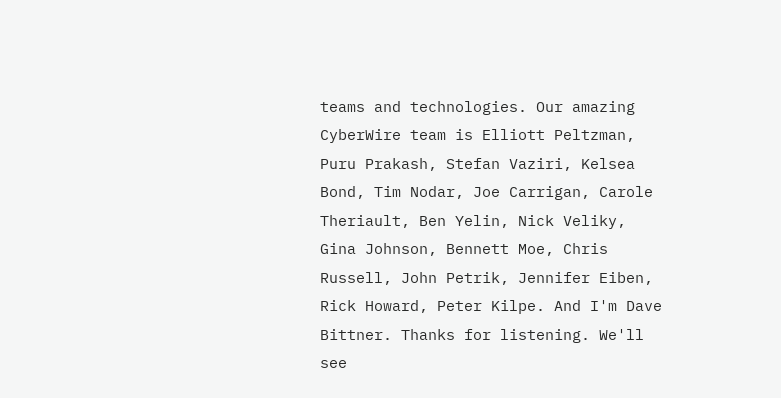teams and technologies. Our amazing CyberWire team is Elliott Peltzman, Puru Prakash, Stefan Vaziri, Kelsea Bond, Tim Nodar, Joe Carrigan, Carole Theriault, Ben Yelin, Nick Veliky, Gina Johnson, Bennett Moe, Chris Russell, John Petrik, Jennifer Eiben, Rick Howard, Peter Kilpe. And I'm Dave Bittner. Thanks for listening. We'll see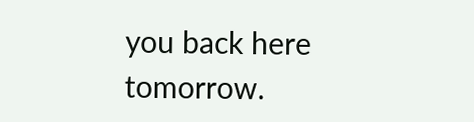you back here tomorrow.